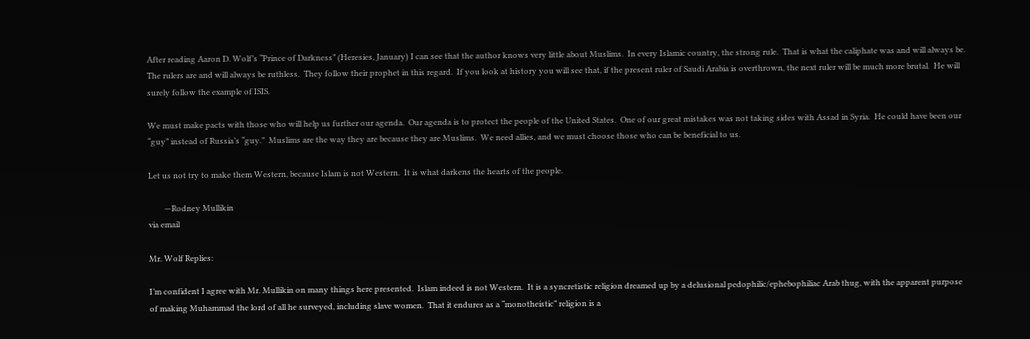After reading Aaron D. Wolf’s “Prince of Darkness” (Heresies, January) I can see that the author knows very little about Muslims.  In every Islamic country, the strong rule.  That is what the caliphate was and will always be.  The rulers are and will always be ruthless.  They follow their prophet in this regard.  If you look at history you will see that, if the present ruler of Saudi Arabia is overthrown, the next ruler will be much more brutal.  He will surely follow the example of ISIS.

We must make pacts with those who will help us further our agenda.  Our agenda is to protect the people of the United States.  One of our great mistakes was not taking sides with Assad in Syria.  He could have been our “guy” instead of Russia’s “guy.”  Muslims are the way they are because they are Muslims.  We need allies, and we must choose those who can be beneficial to us.

Let us not try to make them Western, because Islam is not Western.  It is what darkens the hearts of the people.

        —Rodney Mullikin
via email

Mr. Wolf Replies:

I’m confident I agree with Mr. Mullikin on many things here presented.  Islam indeed is not Western.  It is a syncretistic religion dreamed up by a delusional pedophilic/ephebophiliac Arab thug, with the apparent purpose of making Muhammad the lord of all he surveyed, including slave women.  That it endures as a “monotheistic” religion is a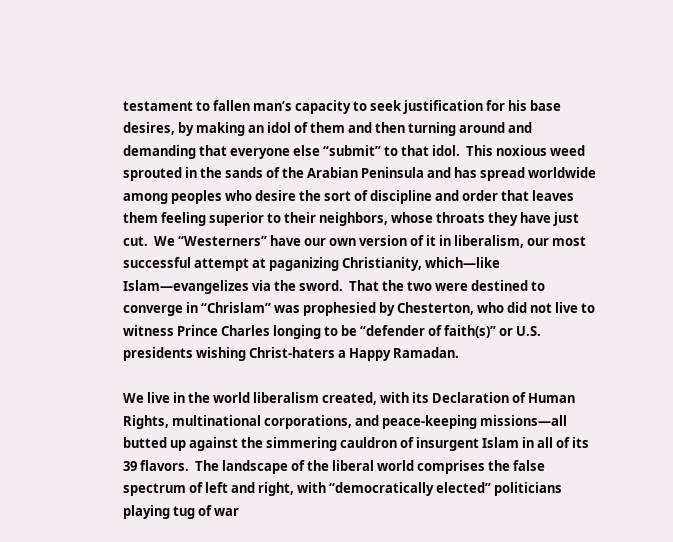testament to fallen man’s capacity to seek justification for his base desires, by making an idol of them and then turning around and demanding that everyone else “submit” to that idol.  This noxious weed sprouted in the sands of the Arabian Peninsula and has spread worldwide among peoples who desire the sort of discipline and order that leaves them feeling superior to their neighbors, whose throats they have just cut.  We “Westerners” have our own version of it in liberalism, our most successful attempt at paganizing Christianity, which—like Islam—evangelizes via the sword.  That the two were destined to converge in “Chrislam” was prophesied by Chesterton, who did not live to witness Prince Charles longing to be “defender of faith(s)” or U.S. presidents wishing Christ-haters a Happy Ramadan.

We live in the world liberalism created, with its Declaration of Human Rights, multinational corporations, and peace-keeping missions—all butted up against the simmering cauldron of insurgent Islam in all of its 39 flavors.  The landscape of the liberal world comprises the false spectrum of left and right, with “democratically elected” politicians playing tug of war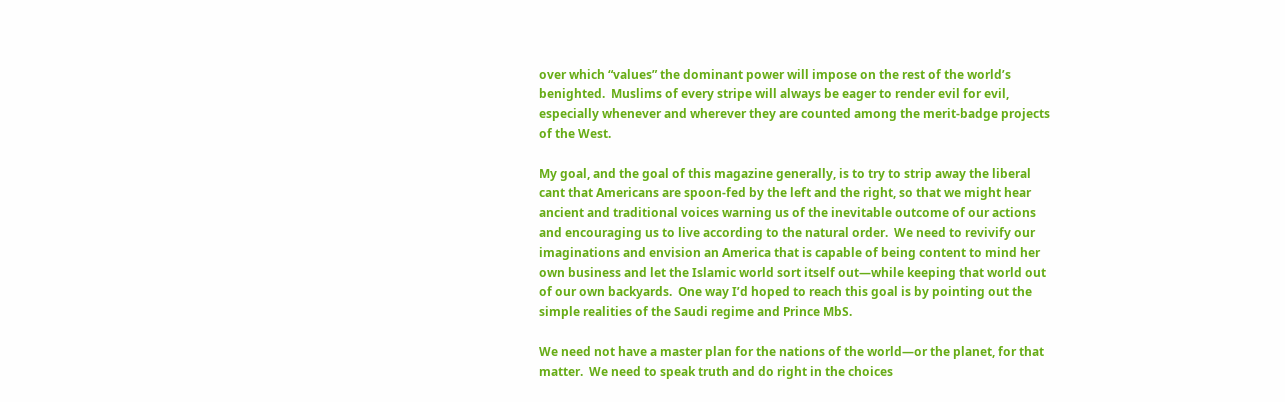over which “values” the dominant power will impose on the rest of the world’s benighted.  Muslims of every stripe will always be eager to render evil for evil, especially whenever and wherever they are counted among the merit-badge projects of the West.

My goal, and the goal of this magazine generally, is to try to strip away the liberal cant that Americans are spoon-fed by the left and the right, so that we might hear ancient and traditional voices warning us of the inevitable outcome of our actions and encouraging us to live according to the natural order.  We need to revivify our imaginations and envision an America that is capable of being content to mind her own business and let the Islamic world sort itself out—while keeping that world out of our own backyards.  One way I’d hoped to reach this goal is by pointing out the simple realities of the Saudi regime and Prince MbS.

We need not have a master plan for the nations of the world—or the planet, for that matter.  We need to speak truth and do right in the choices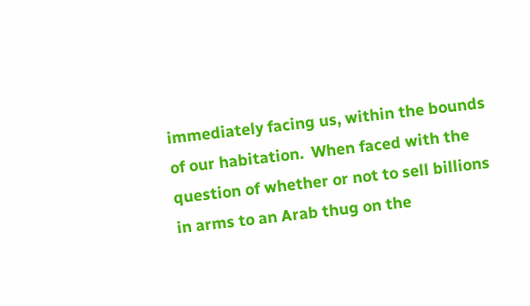immediately facing us, within the bounds of our habitation.  When faced with the question of whether or not to sell billions in arms to an Arab thug on the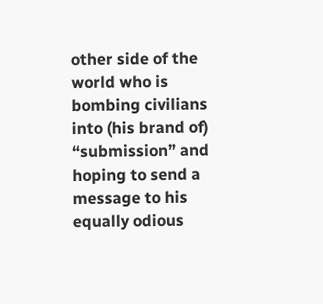other side of the world who is bombing civilians into (his brand of) “submission” and hoping to send a message to his equally odious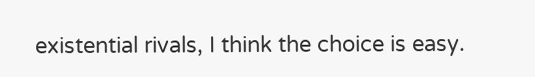existential rivals, I think the choice is easy.